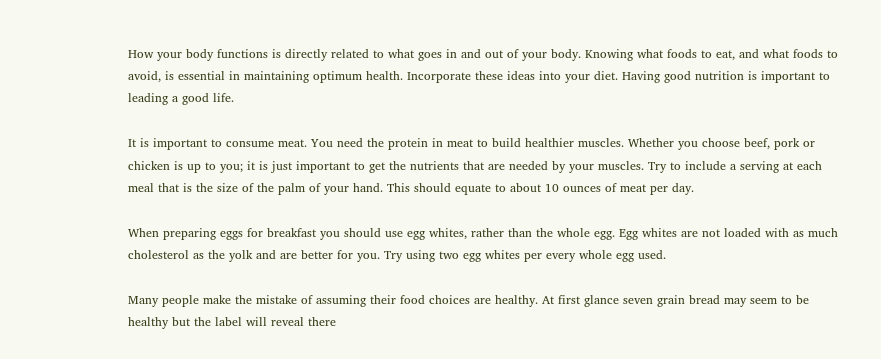How your body functions is directly related to what goes in and out of your body. Knowing what foods to eat, and what foods to avoid, is essential in maintaining optimum health. Incorporate these ideas into your diet. Having good nutrition is important to leading a good life.

It is important to consume meat. You need the protein in meat to build healthier muscles. Whether you choose beef, pork or chicken is up to you; it is just important to get the nutrients that are needed by your muscles. Try to include a serving at each meal that is the size of the palm of your hand. This should equate to about 10 ounces of meat per day.

When preparing eggs for breakfast you should use egg whites, rather than the whole egg. Egg whites are not loaded with as much cholesterol as the yolk and are better for you. Try using two egg whites per every whole egg used.

Many people make the mistake of assuming their food choices are healthy. At first glance seven grain bread may seem to be healthy but the label will reveal there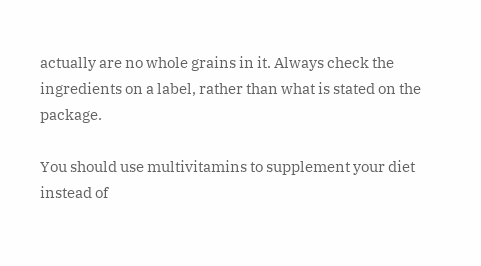actually are no whole grains in it. Always check the ingredients on a label, rather than what is stated on the package.

You should use multivitamins to supplement your diet instead of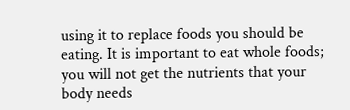using it to replace foods you should be eating. It is important to eat whole foods; you will not get the nutrients that your body needs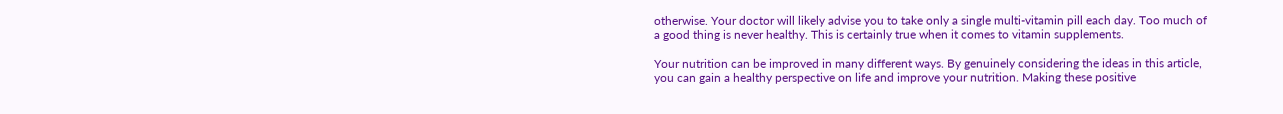otherwise. Your doctor will likely advise you to take only a single multi-vitamin pill each day. Too much of a good thing is never healthy. This is certainly true when it comes to vitamin supplements.

Your nutrition can be improved in many different ways. By genuinely considering the ideas in this article, you can gain a healthy perspective on life and improve your nutrition. Making these positive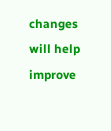changes will help improve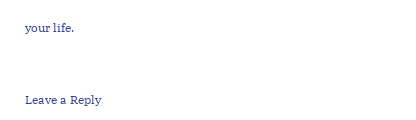your life.


Leave a Reply